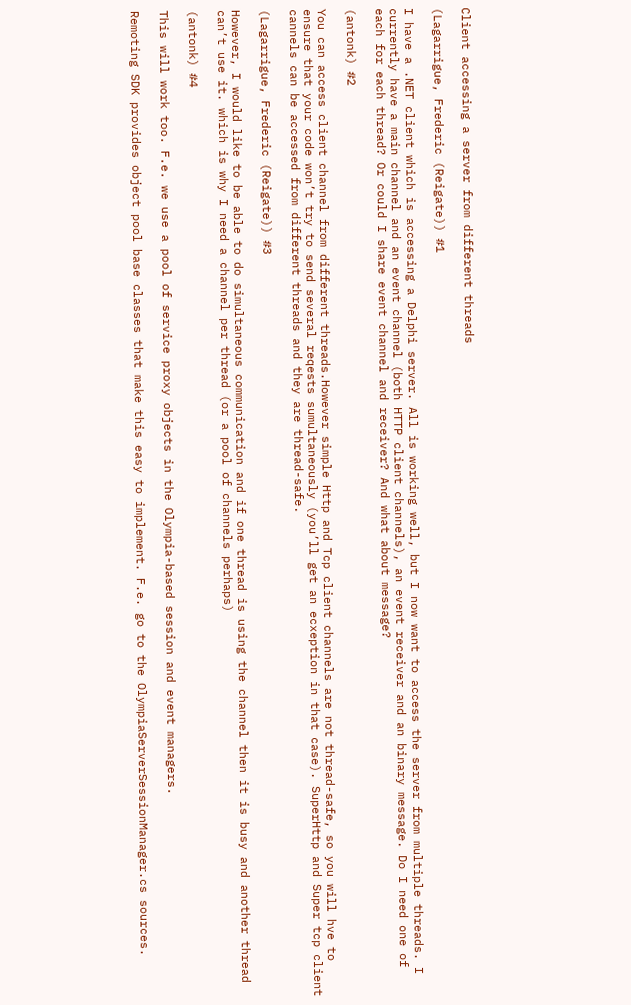Client accessing a server from different threads

(Lagarrigue, Frederic (Reigate)) #1

I have a .NET client which is accessing a Delphi server. All is working well, but I now want to access the server from multiple threads. I currently have a main channel and an event channel (both HTTP client channels), an event receiver and an binary message. Do I need one of each for each thread? Or could I share event channel and receiver? And what about message?

(antonk) #2

You can access client channel from different threads.However simple Http and Tcp client channels are not thread-safe, so you will hve to ensure that your code won’t try to send several reqests sumultaneously (you’ll get an ecxeption in that case). SuperHttp and Super tcp client cannels can be accessed from different threads and they are thread-safe.

(Lagarrigue, Frederic (Reigate)) #3

However, I would like to be able to do simultaneous communication and if one thread is using the channel then it is busy and another thread can’t use it. which is why I need a channel per thread (or a pool of channels perhaps)

(antonk) #4

This will work too. F.e. we use a pool of service proxy objects in the Olympia-based session and event managers.

Remoting SDK provides object pool base classes that make this easy to implement. F.e. go to the OlympiaServerSessionManager.cs sources.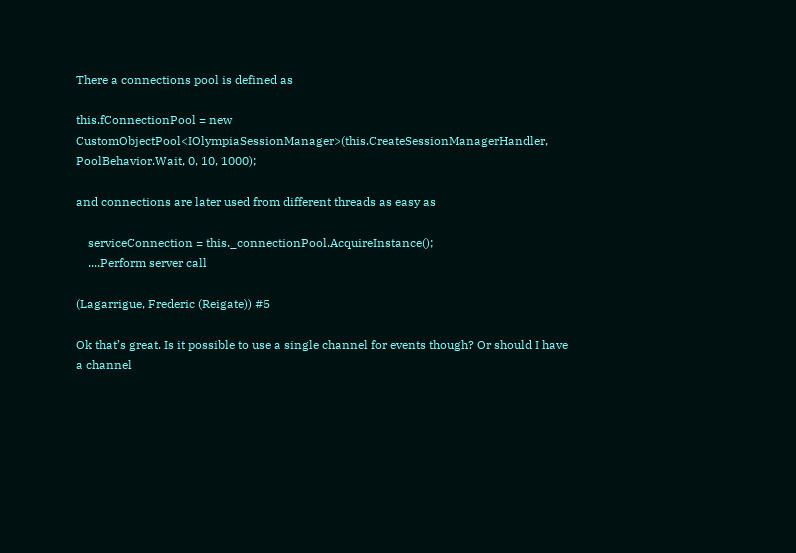There a connections pool is defined as

this.fConnectionPool = new CustomObjectPool<IOlympiaSessionManager>(this.CreateSessionManagerHandler, PoolBehavior.Wait, 0, 10, 1000);

and connections are later used from different threads as easy as

    serviceConnection = this._connectionPool.AcquireInstance();
    ....Perform server call

(Lagarrigue, Frederic (Reigate)) #5

Ok that’s great. Is it possible to use a single channel for events though? Or should I have a channel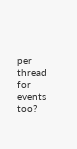per thread for events too?